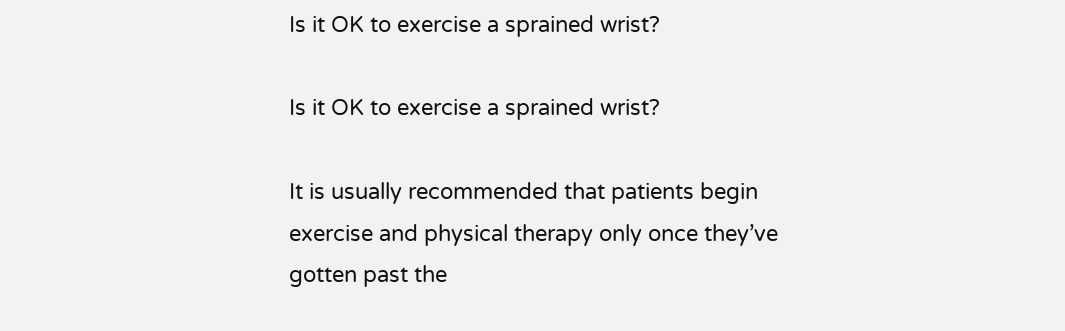Is it OK to exercise a sprained wrist?

Is it OK to exercise a sprained wrist?

It is usually recommended that patients begin exercise and physical therapy only once they’ve gotten past the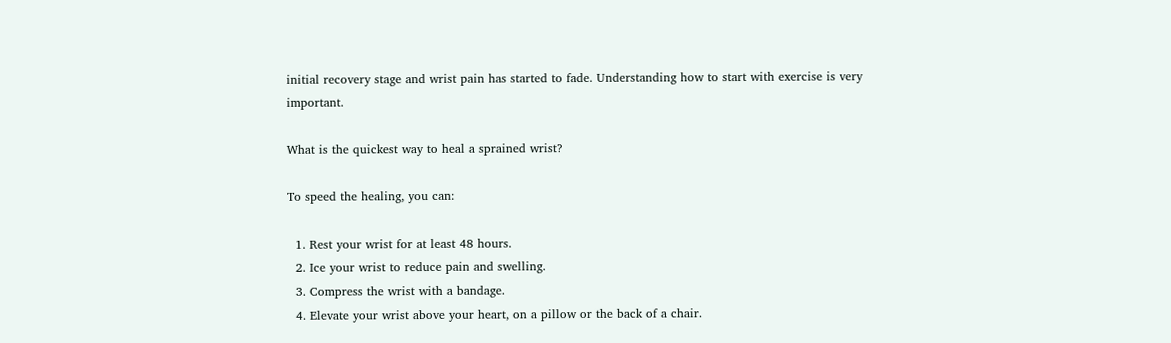initial recovery stage and wrist pain has started to fade. Understanding how to start with exercise is very important.

What is the quickest way to heal a sprained wrist?

To speed the healing, you can:

  1. Rest your wrist for at least 48 hours.
  2. Ice your wrist to reduce pain and swelling.
  3. Compress the wrist with a bandage.
  4. Elevate your wrist above your heart, on a pillow or the back of a chair.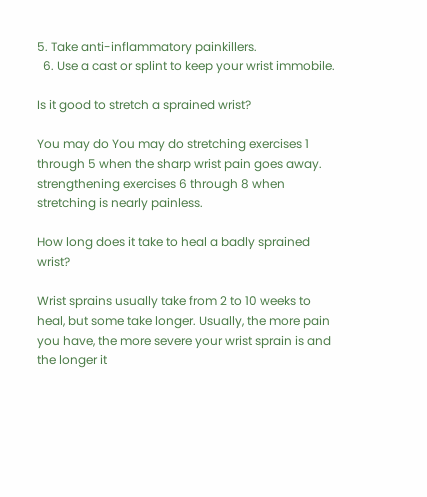5. Take anti-inflammatory painkillers.
  6. Use a cast or splint to keep your wrist immobile.

Is it good to stretch a sprained wrist?

You may do You may do stretching exercises 1 through 5 when the sharp wrist pain goes away. strengthening exercises 6 through 8 when stretching is nearly painless.

How long does it take to heal a badly sprained wrist?

Wrist sprains usually take from 2 to 10 weeks to heal, but some take longer. Usually, the more pain you have, the more severe your wrist sprain is and the longer it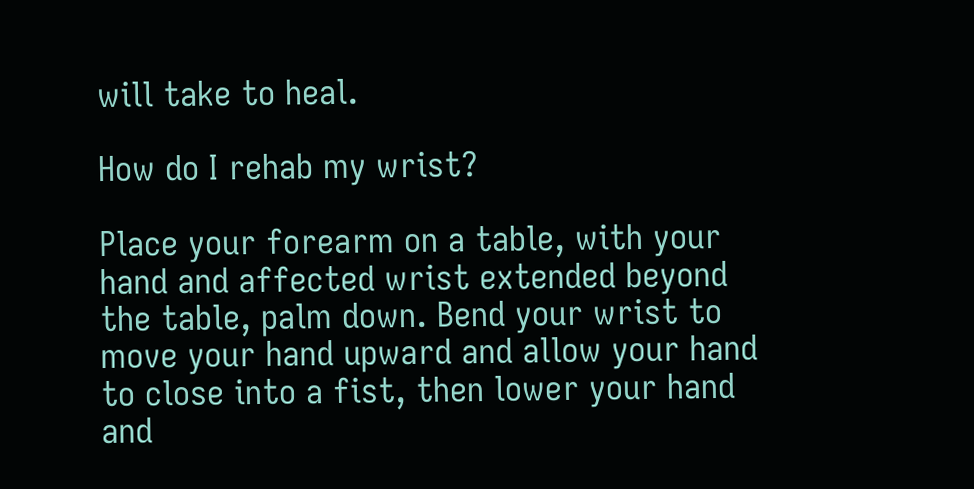will take to heal.

How do I rehab my wrist?

Place your forearm on a table, with your hand and affected wrist extended beyond the table, palm down. Bend your wrist to move your hand upward and allow your hand to close into a fist, then lower your hand and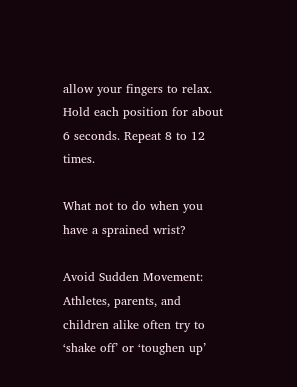allow your fingers to relax. Hold each position for about 6 seconds. Repeat 8 to 12 times.

What not to do when you have a sprained wrist?

Avoid Sudden Movement: Athletes, parents, and children alike often try to ‘shake off’ or ‘toughen up’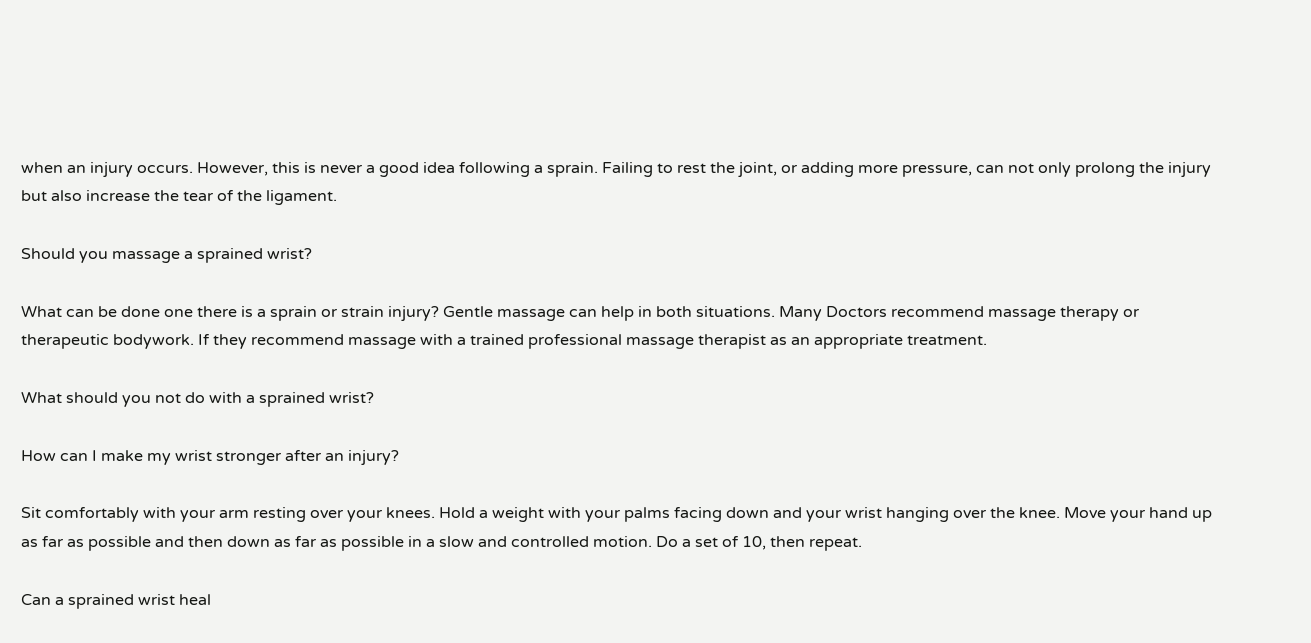when an injury occurs. However, this is never a good idea following a sprain. Failing to rest the joint, or adding more pressure, can not only prolong the injury but also increase the tear of the ligament.

Should you massage a sprained wrist?

What can be done one there is a sprain or strain injury? Gentle massage can help in both situations. Many Doctors recommend massage therapy or therapeutic bodywork. If they recommend massage with a trained professional massage therapist as an appropriate treatment.

What should you not do with a sprained wrist?

How can I make my wrist stronger after an injury?

Sit comfortably with your arm resting over your knees. Hold a weight with your palms facing down and your wrist hanging over the knee. Move your hand up as far as possible and then down as far as possible in a slow and controlled motion. Do a set of 10, then repeat.

Can a sprained wrist heal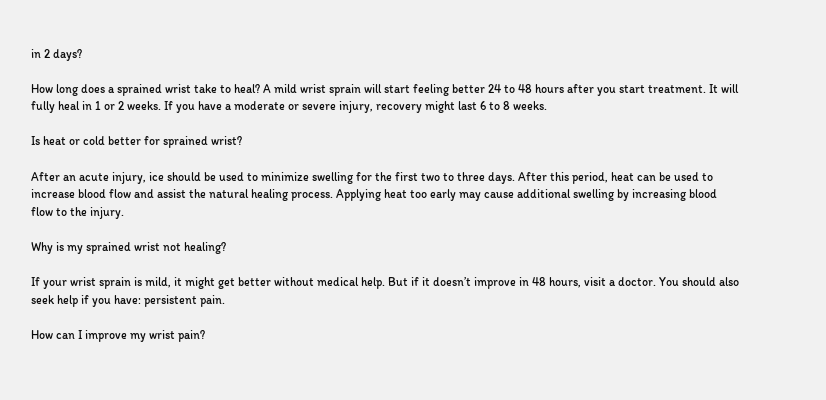in 2 days?

How long does a sprained wrist take to heal? A mild wrist sprain will start feeling better 24 to 48 hours after you start treatment. It will fully heal in 1 or 2 weeks. If you have a moderate or severe injury, recovery might last 6 to 8 weeks.

Is heat or cold better for sprained wrist?

After an acute injury, ice should be used to minimize swelling for the first two to three days. After this period, heat can be used to increase blood flow and assist the natural healing process. Applying heat too early may cause additional swelling by increasing blood flow to the injury.

Why is my sprained wrist not healing?

If your wrist sprain is mild, it might get better without medical help. But if it doesn’t improve in 48 hours, visit a doctor. You should also seek help if you have: persistent pain.

How can I improve my wrist pain?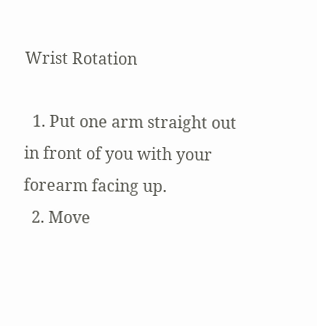Wrist Rotation

  1. Put one arm straight out in front of you with your forearm facing up.
  2. Move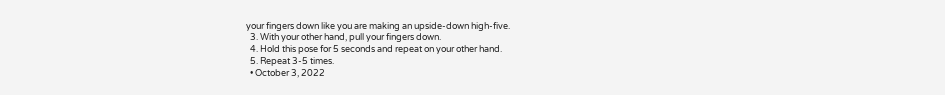your fingers down like you are making an upside-down high-five.
  3. With your other hand, pull your fingers down.
  4. Hold this pose for 5 seconds and repeat on your other hand.
  5. Repeat 3-5 times.
  • October 3, 2022